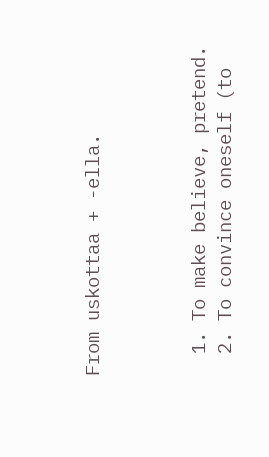From uskottaa + -ella.



  1. To make believe, pretend.
  2. To convince oneself (to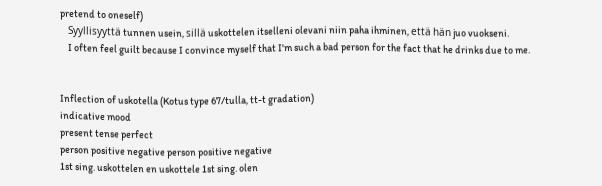pretend to oneself)
    Syyllisyyttä tunnen usein, sillä uskottelen itselleni olevani niin paha ihminen, että hän juo vuokseni.
    I often feel guilt because I convince myself that I'm such a bad person for the fact that he drinks due to me.


Inflection of uskotella (Kotus type 67/tulla, tt-t gradation)
indicative mood
present tense perfect
person positive negative person positive negative
1st sing. uskottelen en uskottele 1st sing. olen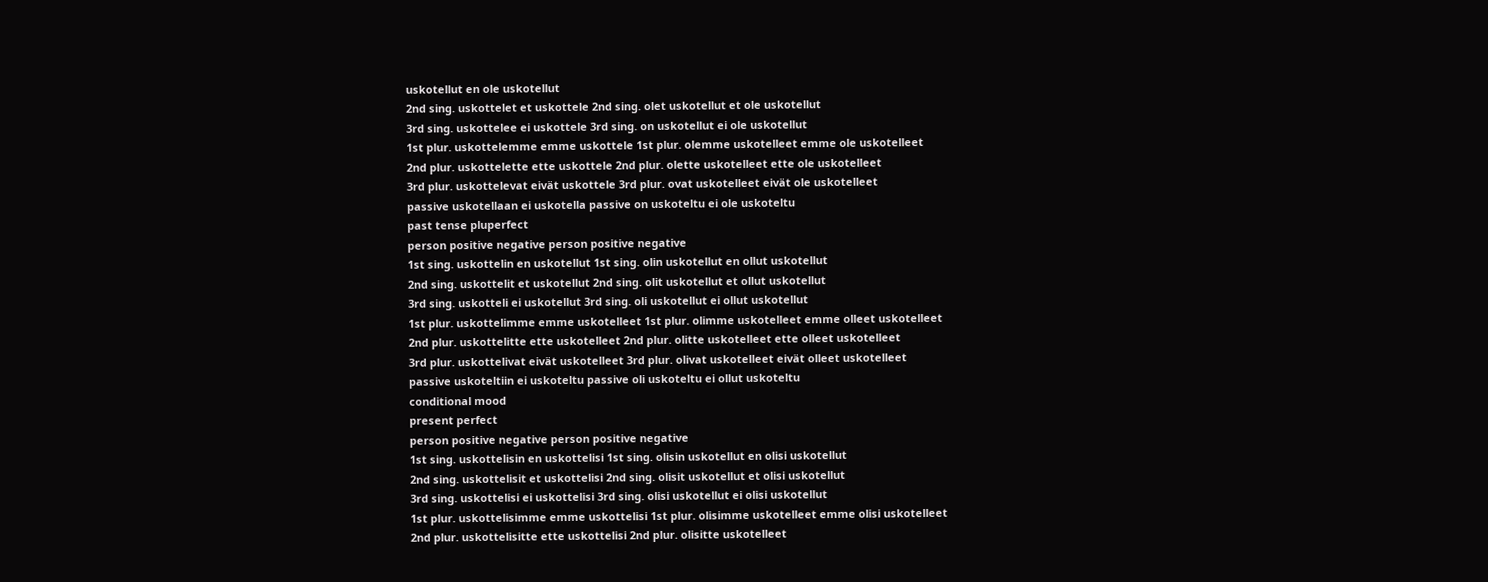uskotellut en ole uskotellut
2nd sing. uskottelet et uskottele 2nd sing. olet uskotellut et ole uskotellut
3rd sing. uskottelee ei uskottele 3rd sing. on uskotellut ei ole uskotellut
1st plur. uskottelemme emme uskottele 1st plur. olemme uskotelleet emme ole uskotelleet
2nd plur. uskottelette ette uskottele 2nd plur. olette uskotelleet ette ole uskotelleet
3rd plur. uskottelevat eivät uskottele 3rd plur. ovat uskotelleet eivät ole uskotelleet
passive uskotellaan ei uskotella passive on uskoteltu ei ole uskoteltu
past tense pluperfect
person positive negative person positive negative
1st sing. uskottelin en uskotellut 1st sing. olin uskotellut en ollut uskotellut
2nd sing. uskottelit et uskotellut 2nd sing. olit uskotellut et ollut uskotellut
3rd sing. uskotteli ei uskotellut 3rd sing. oli uskotellut ei ollut uskotellut
1st plur. uskottelimme emme uskotelleet 1st plur. olimme uskotelleet emme olleet uskotelleet
2nd plur. uskottelitte ette uskotelleet 2nd plur. olitte uskotelleet ette olleet uskotelleet
3rd plur. uskottelivat eivät uskotelleet 3rd plur. olivat uskotelleet eivät olleet uskotelleet
passive uskoteltiin ei uskoteltu passive oli uskoteltu ei ollut uskoteltu
conditional mood
present perfect
person positive negative person positive negative
1st sing. uskottelisin en uskottelisi 1st sing. olisin uskotellut en olisi uskotellut
2nd sing. uskottelisit et uskottelisi 2nd sing. olisit uskotellut et olisi uskotellut
3rd sing. uskottelisi ei uskottelisi 3rd sing. olisi uskotellut ei olisi uskotellut
1st plur. uskottelisimme emme uskottelisi 1st plur. olisimme uskotelleet emme olisi uskotelleet
2nd plur. uskottelisitte ette uskottelisi 2nd plur. olisitte uskotelleet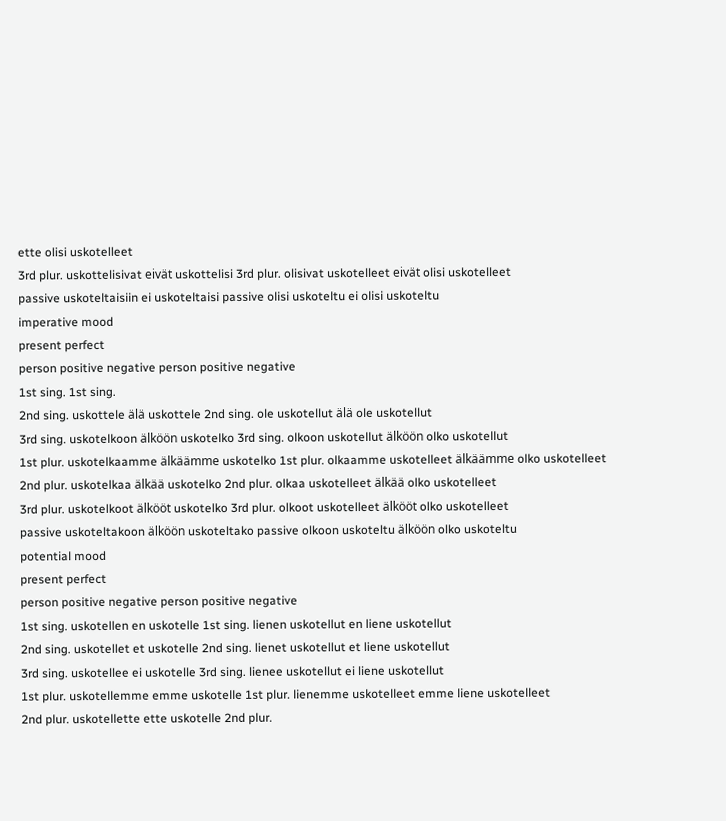ette olisi uskotelleet
3rd plur. uskottelisivat eivät uskottelisi 3rd plur. olisivat uskotelleet eivät olisi uskotelleet
passive uskoteltaisiin ei uskoteltaisi passive olisi uskoteltu ei olisi uskoteltu
imperative mood
present perfect
person positive negative person positive negative
1st sing. 1st sing.
2nd sing. uskottele älä uskottele 2nd sing. ole uskotellut älä ole uskotellut
3rd sing. uskotelkoon älköön uskotelko 3rd sing. olkoon uskotellut älköön olko uskotellut
1st plur. uskotelkaamme älkäämme uskotelko 1st plur. olkaamme uskotelleet älkäämme olko uskotelleet
2nd plur. uskotelkaa älkää uskotelko 2nd plur. olkaa uskotelleet älkää olko uskotelleet
3rd plur. uskotelkoot älkööt uskotelko 3rd plur. olkoot uskotelleet älkööt olko uskotelleet
passive uskoteltakoon älköön uskoteltako passive olkoon uskoteltu älköön olko uskoteltu
potential mood
present perfect
person positive negative person positive negative
1st sing. uskotellen en uskotelle 1st sing. lienen uskotellut en liene uskotellut
2nd sing. uskotellet et uskotelle 2nd sing. lienet uskotellut et liene uskotellut
3rd sing. uskotellee ei uskotelle 3rd sing. lienee uskotellut ei liene uskotellut
1st plur. uskotellemme emme uskotelle 1st plur. lienemme uskotelleet emme liene uskotelleet
2nd plur. uskotellette ette uskotelle 2nd plur.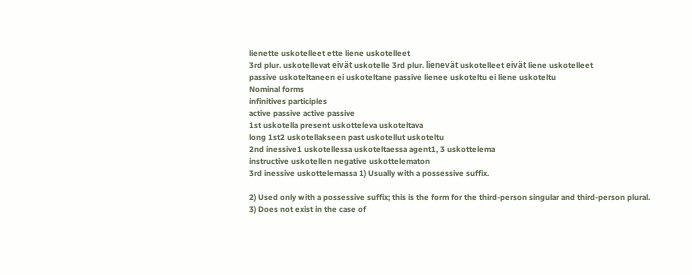lienette uskotelleet ette liene uskotelleet
3rd plur. uskotellevat eivät uskotelle 3rd plur. lienevät uskotelleet eivät liene uskotelleet
passive uskoteltaneen ei uskoteltane passive lienee uskoteltu ei liene uskoteltu
Nominal forms
infinitives participles
active passive active passive
1st uskotella present uskotteleva uskoteltava
long 1st2 uskotellakseen past uskotellut uskoteltu
2nd inessive1 uskotellessa uskoteltaessa agent1, 3 uskottelema
instructive uskotellen negative uskottelematon
3rd inessive uskottelemassa 1) Usually with a possessive suffix.

2) Used only with a possessive suffix; this is the form for the third-person singular and third-person plural.
3) Does not exist in the case of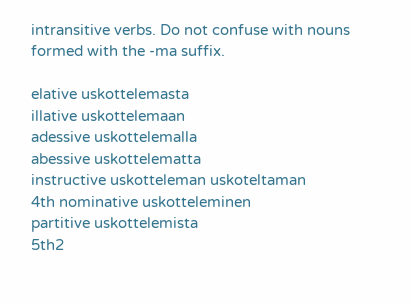intransitive verbs. Do not confuse with nouns formed with the -ma suffix.

elative uskottelemasta
illative uskottelemaan
adessive uskottelemalla
abessive uskottelematta
instructive uskotteleman uskoteltaman
4th nominative uskotteleminen
partitive uskottelemista
5th2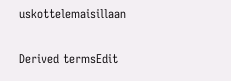uskottelemaisillaan

Derived termsEdit